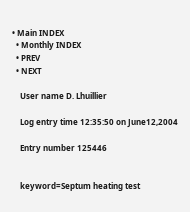• Main INDEX
  • Monthly INDEX
  • PREV
  • NEXT

    User name D. Lhuillier

    Log entry time 12:35:50 on June12,2004

    Entry number 125446


    keyword=Septum heating test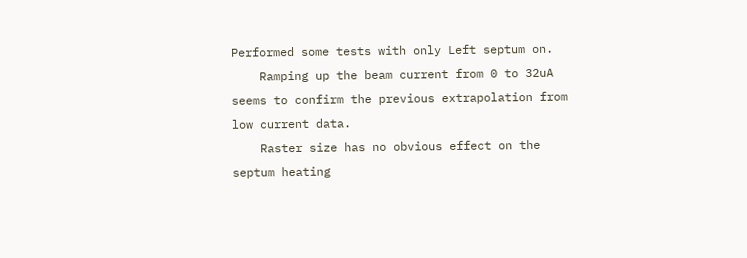Performed some tests with only Left septum on.
    Ramping up the beam current from 0 to 32uA seems to confirm the previous extrapolation from low current data.
    Raster size has no obvious effect on the septum heating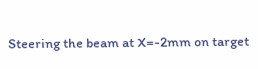Steering the beam at X=-2mm on target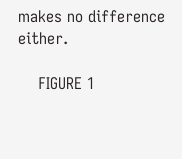makes no difference either.

    FIGURE 1